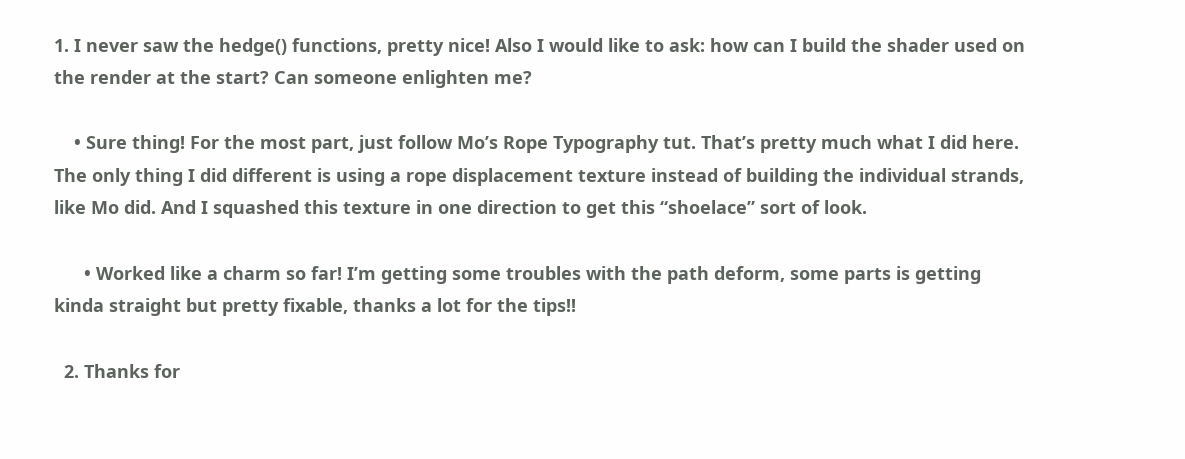1. I never saw the hedge() functions, pretty nice! Also I would like to ask: how can I build the shader used on the render at the start? Can someone enlighten me?

    • Sure thing! For the most part, just follow Mo’s Rope Typography tut. That’s pretty much what I did here. The only thing I did different is using a rope displacement texture instead of building the individual strands, like Mo did. And I squashed this texture in one direction to get this “shoelace” sort of look.

      • Worked like a charm so far! I’m getting some troubles with the path deform, some parts is getting kinda straight but pretty fixable, thanks a lot for the tips!!

  2. Thanks for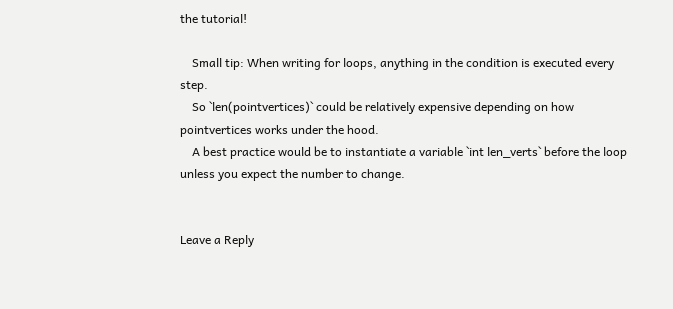the tutorial!

    Small tip: When writing for loops, anything in the condition is executed every step.
    So `len(pointvertices)` could be relatively expensive depending on how pointvertices works under the hood.
    A best practice would be to instantiate a variable `int len_verts` before the loop unless you expect the number to change.


Leave a Reply